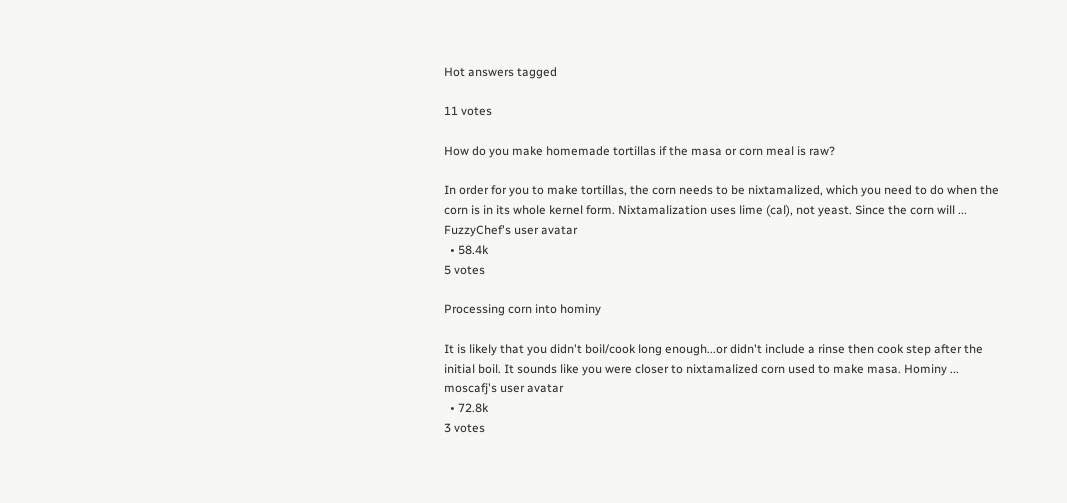Hot answers tagged

11 votes

How do you make homemade tortillas if the masa or corn meal is raw?

In order for you to make tortillas, the corn needs to be nixtamalized, which you need to do when the corn is in its whole kernel form. Nixtamalization uses lime (cal), not yeast. Since the corn will ...
FuzzyChef's user avatar
  • 58.4k
5 votes

Processing corn into hominy

It is likely that you didn't boil/cook long enough...or didn't include a rinse then cook step after the initial boil. It sounds like you were closer to nixtamalized corn used to make masa. Hominy ...
moscafj's user avatar
  • 72.8k
3 votes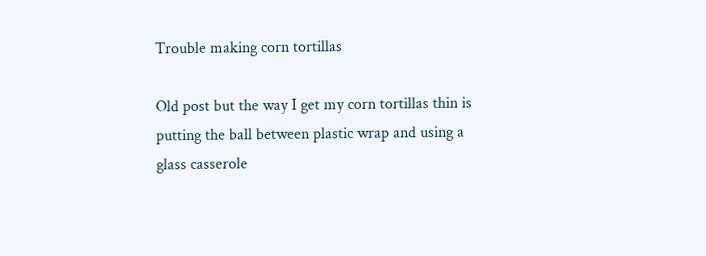Trouble making corn tortillas

Old post but the way I get my corn tortillas thin is putting the ball between plastic wrap and using a glass casserole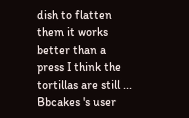dish to flatten them it works better than a press I think the tortillas are still ...
Bbcakes 's user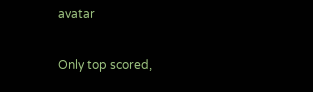avatar

Only top scored,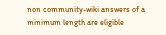non community-wiki answers of a minimum length are eligible